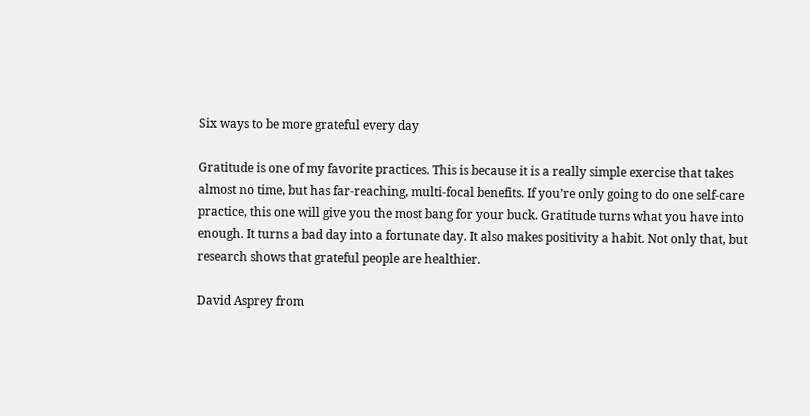Six ways to be more grateful every day

Gratitude is one of my favorite practices. This is because it is a really simple exercise that takes almost no time, but has far-reaching, multi-focal benefits. If you’re only going to do one self-care practice, this one will give you the most bang for your buck. Gratitude turns what you have into enough. It turns a bad day into a fortunate day. It also makes positivity a habit. Not only that, but research shows that grateful people are healthier.

David Asprey from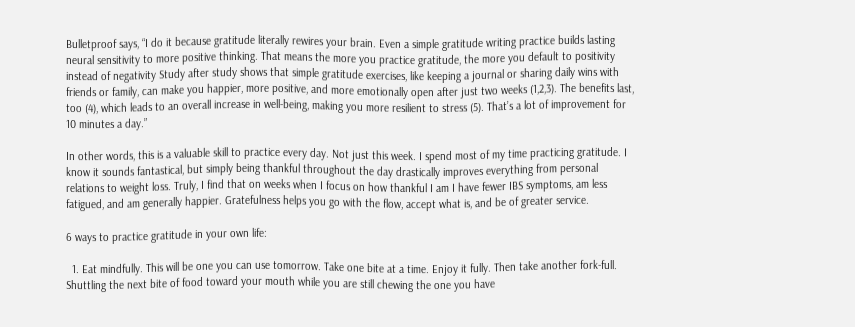Bulletproof says, “I do it because gratitude literally rewires your brain. Even a simple gratitude writing practice builds lasting neural sensitivity to more positive thinking. That means the more you practice gratitude, the more you default to positivity instead of negativity Study after study shows that simple gratitude exercises, like keeping a journal or sharing daily wins with friends or family, can make you happier, more positive, and more emotionally open after just two weeks (1,2,3). The benefits last, too (4), which leads to an overall increase in well-being, making you more resilient to stress (5). That’s a lot of improvement for 10 minutes a day.”

In other words, this is a valuable skill to practice every day. Not just this week. I spend most of my time practicing gratitude. I know it sounds fantastical, but simply being thankful throughout the day drastically improves everything from personal relations to weight loss. Truly, I find that on weeks when I focus on how thankful I am I have fewer IBS symptoms, am less fatigued, and am generally happier. Gratefulness helps you go with the flow, accept what is, and be of greater service.

6 ways to practice gratitude in your own life:

  1. Eat mindfully. This will be one you can use tomorrow. Take one bite at a time. Enjoy it fully. Then take another fork-full. Shuttling the next bite of food toward your mouth while you are still chewing the one you have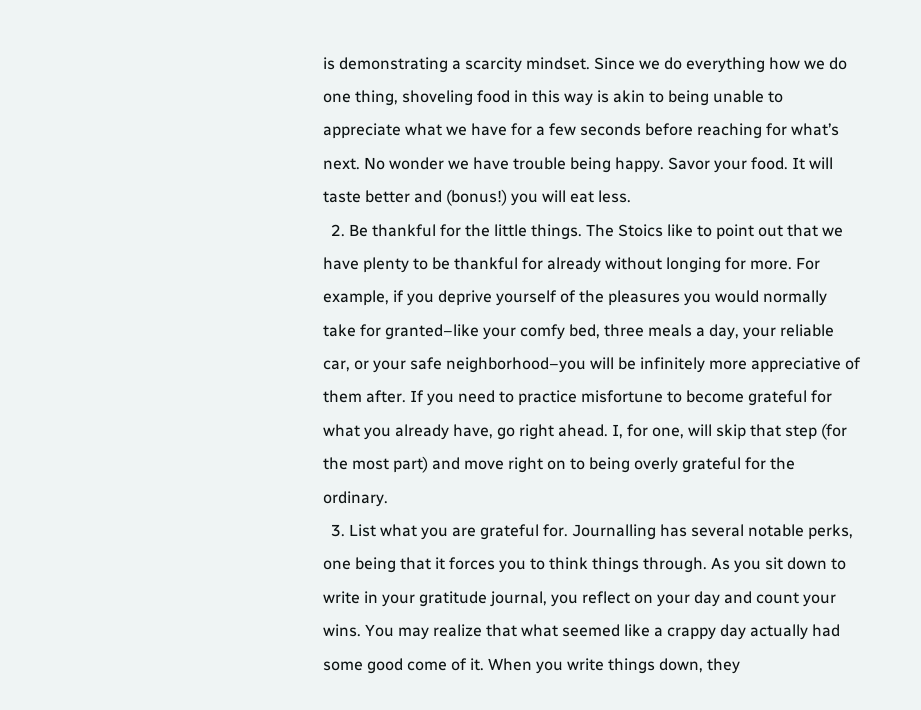is demonstrating a scarcity mindset. Since we do everything how we do one thing, shoveling food in this way is akin to being unable to appreciate what we have for a few seconds before reaching for what’s next. No wonder we have trouble being happy. Savor your food. It will taste better and (bonus!) you will eat less.
  2. Be thankful for the little things. The Stoics like to point out that we have plenty to be thankful for already without longing for more. For example, if you deprive yourself of the pleasures you would normally take for granted–like your comfy bed, three meals a day, your reliable car, or your safe neighborhood–you will be infinitely more appreciative of them after. If you need to practice misfortune to become grateful for what you already have, go right ahead. I, for one, will skip that step (for the most part) and move right on to being overly grateful for the ordinary.
  3. List what you are grateful for. Journalling has several notable perks, one being that it forces you to think things through. As you sit down to write in your gratitude journal, you reflect on your day and count your wins. You may realize that what seemed like a crappy day actually had some good come of it. When you write things down, they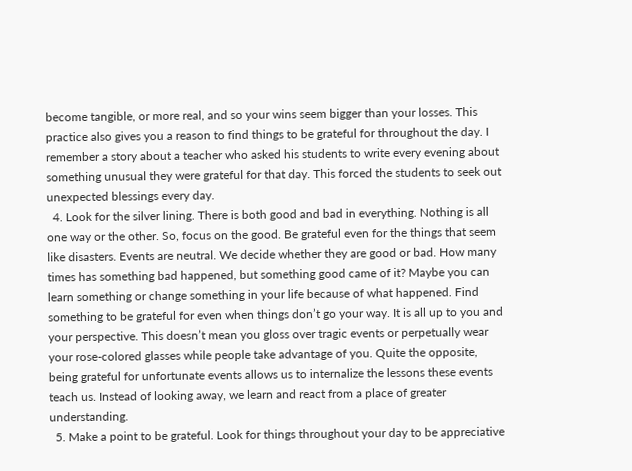become tangible, or more real, and so your wins seem bigger than your losses. This practice also gives you a reason to find things to be grateful for throughout the day. I remember a story about a teacher who asked his students to write every evening about something unusual they were grateful for that day. This forced the students to seek out unexpected blessings every day.
  4. Look for the silver lining. There is both good and bad in everything. Nothing is all one way or the other. So, focus on the good. Be grateful even for the things that seem like disasters. Events are neutral. We decide whether they are good or bad. How many times has something bad happened, but something good came of it? Maybe you can learn something or change something in your life because of what happened. Find something to be grateful for even when things don’t go your way. It is all up to you and your perspective. This doesn’t mean you gloss over tragic events or perpetually wear your rose-colored glasses while people take advantage of you. Quite the opposite, being grateful for unfortunate events allows us to internalize the lessons these events teach us. Instead of looking away, we learn and react from a place of greater understanding.
  5. Make a point to be grateful. Look for things throughout your day to be appreciative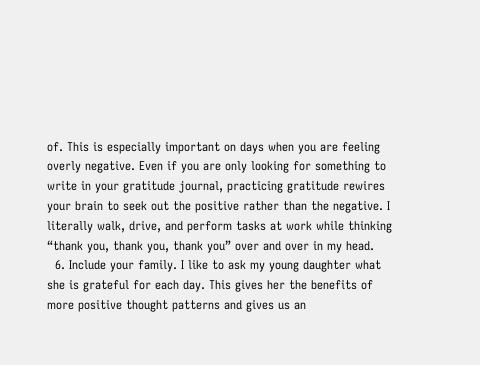of. This is especially important on days when you are feeling overly negative. Even if you are only looking for something to write in your gratitude journal, practicing gratitude rewires your brain to seek out the positive rather than the negative. I literally walk, drive, and perform tasks at work while thinking “thank you, thank you, thank you” over and over in my head.
  6. Include your family. I like to ask my young daughter what she is grateful for each day. This gives her the benefits of more positive thought patterns and gives us an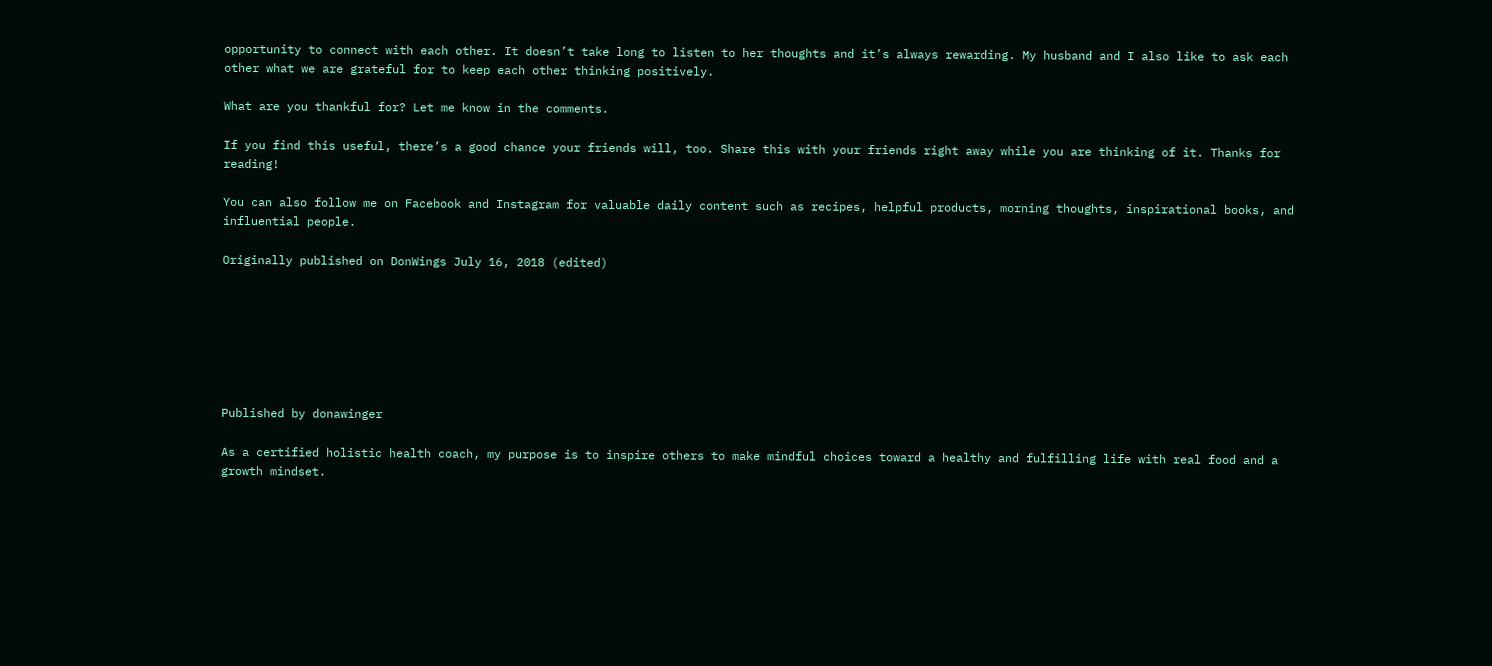opportunity to connect with each other. It doesn’t take long to listen to her thoughts and it’s always rewarding. My husband and I also like to ask each other what we are grateful for to keep each other thinking positively.

What are you thankful for? Let me know in the comments.

If you find this useful, there’s a good chance your friends will, too. Share this with your friends right away while you are thinking of it. Thanks for reading!

You can also follow me on Facebook and Instagram for valuable daily content such as recipes, helpful products, morning thoughts, inspirational books, and influential people.

Originally published on DonWings July 16, 2018 (edited)







Published by donawinger

As a certified holistic health coach, my purpose is to inspire others to make mindful choices toward a healthy and fulfilling life with real food and a growth mindset.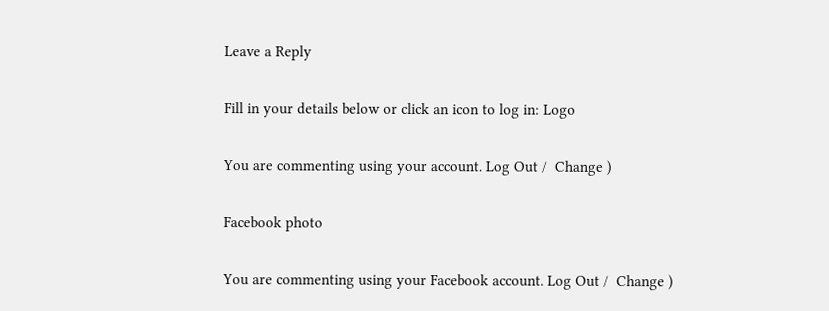Leave a Reply

Fill in your details below or click an icon to log in: Logo

You are commenting using your account. Log Out /  Change )

Facebook photo

You are commenting using your Facebook account. Log Out /  Change )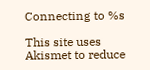Connecting to %s

This site uses Akismet to reduce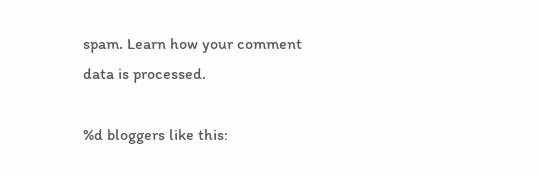spam. Learn how your comment data is processed.

%d bloggers like this: